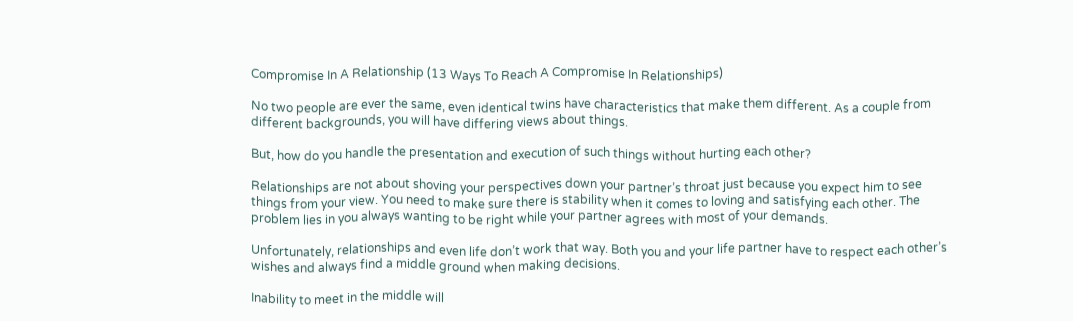Compromise In A Relationship (13 Ways To Reach A Compromise In Relationships)

No two people are ever the same, even identical twins have characteristics that make them different. As a couple from different backgrounds, you will have differing views about things.

But, how do you handle the presentation and execution of such things without hurting each other?

Relationships are not about shoving your perspectives down your partner’s throat just because you expect him to see things from your view. You need to make sure there is stability when it comes to loving and satisfying each other. The problem lies in you always wanting to be right while your partner agrees with most of your demands.

Unfortunately, relationships and even life don’t work that way. Both you and your life partner have to respect each other’s wishes and always find a middle ground when making decisions.

Inability to meet in the middle will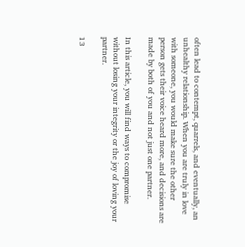often lead to contempt, quarrels, and eventually, an unhealthy relationship. When you are truly in love with someone, you would make sure the other person gets their voice heard more, and decisions are made by both of you and not just one partner.

In this article, you will find ways to compromise without losing your integrity or the joy of loving your partner.

13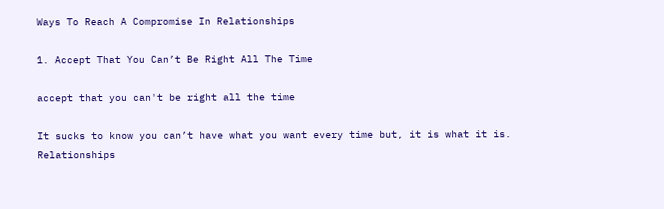Ways To Reach A Compromise In Relationships

1. Accept That You Can’t Be Right All The Time

accept that you can't be right all the time

It sucks to know you can’t have what you want every time but, it is what it is. Relationships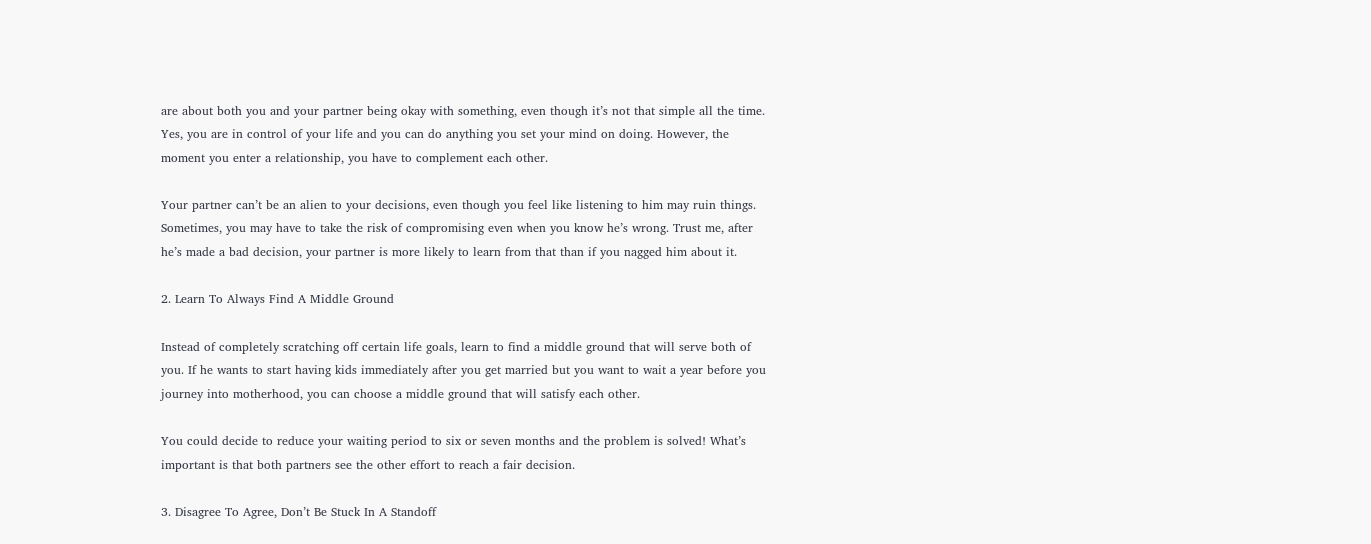are about both you and your partner being okay with something, even though it’s not that simple all the time. Yes, you are in control of your life and you can do anything you set your mind on doing. However, the moment you enter a relationship, you have to complement each other.

Your partner can’t be an alien to your decisions, even though you feel like listening to him may ruin things. Sometimes, you may have to take the risk of compromising even when you know he’s wrong. Trust me, after he’s made a bad decision, your partner is more likely to learn from that than if you nagged him about it.

2. Learn To Always Find A Middle Ground

Instead of completely scratching off certain life goals, learn to find a middle ground that will serve both of you. If he wants to start having kids immediately after you get married but you want to wait a year before you journey into motherhood, you can choose a middle ground that will satisfy each other.

You could decide to reduce your waiting period to six or seven months and the problem is solved! What’s important is that both partners see the other effort to reach a fair decision.

3. Disagree To Agree, Don’t Be Stuck In A Standoff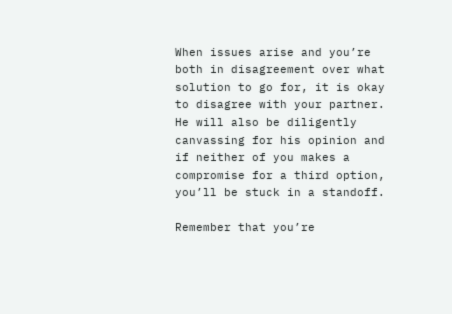When issues arise and you’re both in disagreement over what solution to go for, it is okay to disagree with your partner. He will also be diligently canvassing for his opinion and if neither of you makes a compromise for a third option, you’ll be stuck in a standoff.

Remember that you’re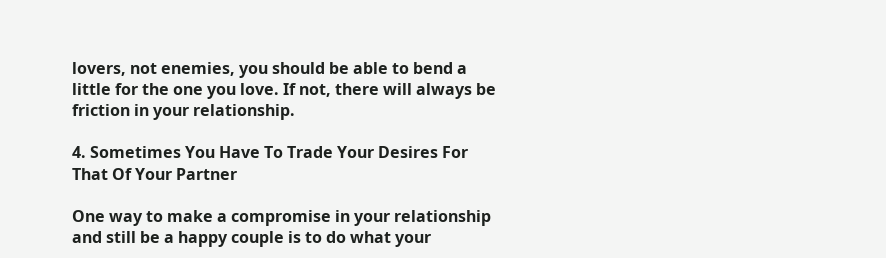lovers, not enemies, you should be able to bend a little for the one you love. If not, there will always be friction in your relationship.

4. Sometimes You Have To Trade Your Desires For That Of Your Partner

One way to make a compromise in your relationship and still be a happy couple is to do what your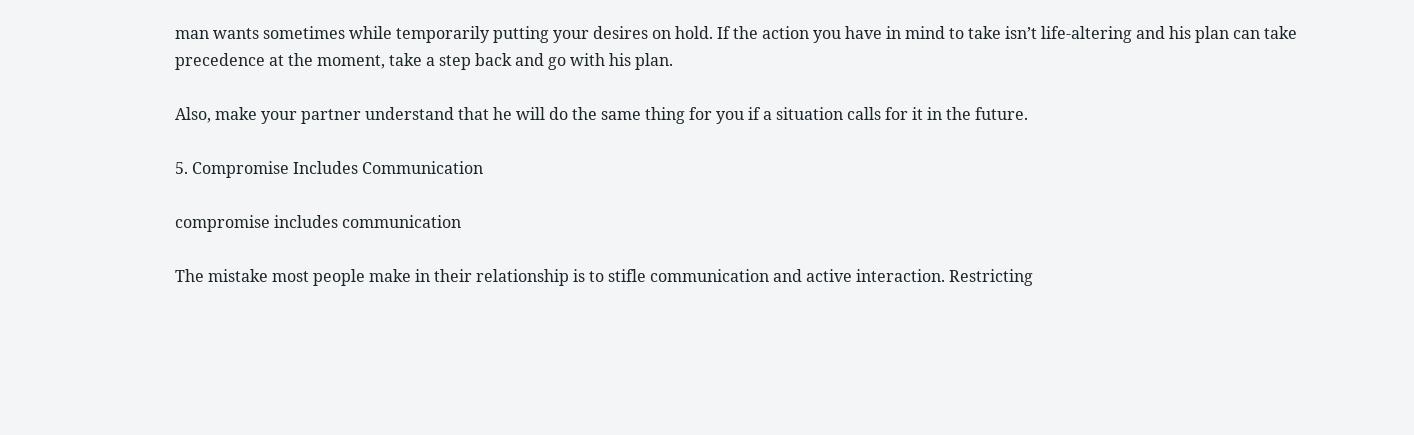man wants sometimes while temporarily putting your desires on hold. If the action you have in mind to take isn’t life-altering and his plan can take precedence at the moment, take a step back and go with his plan.

Also, make your partner understand that he will do the same thing for you if a situation calls for it in the future.

5. Compromise Includes Communication

compromise includes communication

The mistake most people make in their relationship is to stifle communication and active interaction. Restricting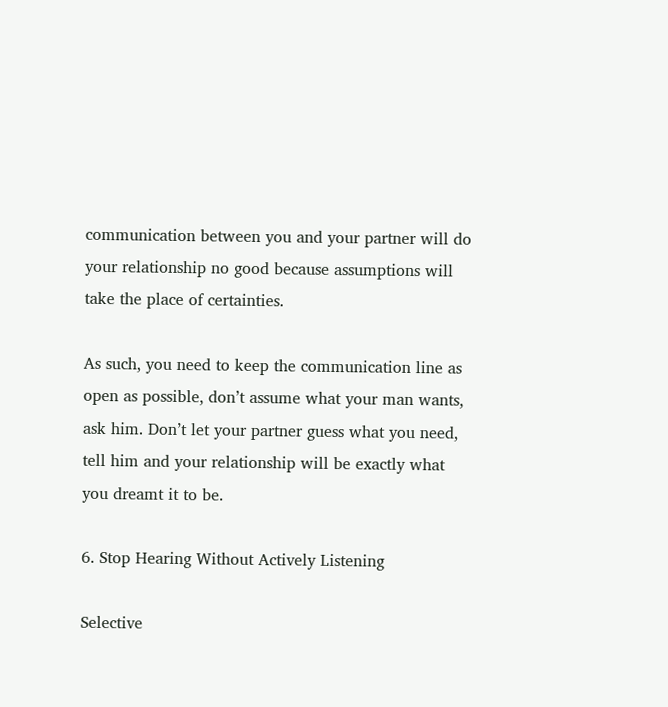communication between you and your partner will do your relationship no good because assumptions will take the place of certainties.

As such, you need to keep the communication line as open as possible, don’t assume what your man wants, ask him. Don’t let your partner guess what you need, tell him and your relationship will be exactly what you dreamt it to be.

6. Stop Hearing Without Actively Listening

Selective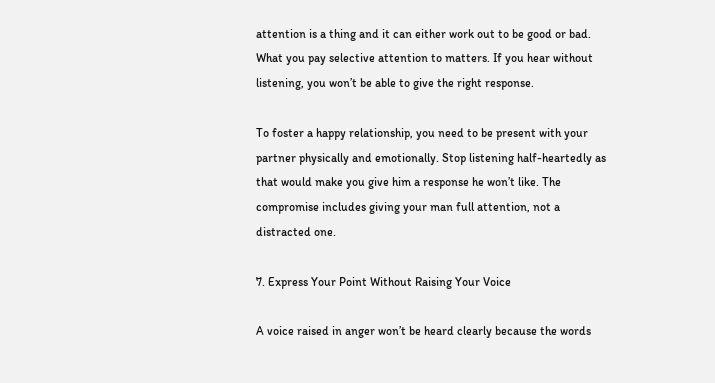attention is a thing and it can either work out to be good or bad. What you pay selective attention to matters. If you hear without listening, you won’t be able to give the right response.

To foster a happy relationship, you need to be present with your partner physically and emotionally. Stop listening half-heartedly as that would make you give him a response he won’t like. The compromise includes giving your man full attention, not a distracted one.

7. Express Your Point Without Raising Your Voice

A voice raised in anger won’t be heard clearly because the words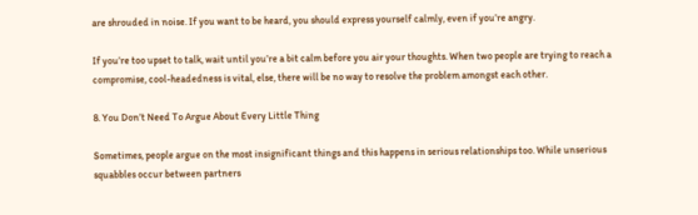are shrouded in noise. If you want to be heard, you should express yourself calmly, even if you’re angry.

If you’re too upset to talk, wait until you’re a bit calm before you air your thoughts. When two people are trying to reach a compromise, cool-headedness is vital, else, there will be no way to resolve the problem amongst each other.

8. You Don’t Need To Argue About Every Little Thing

Sometimes, people argue on the most insignificant things and this happens in serious relationships too. While unserious squabbles occur between partners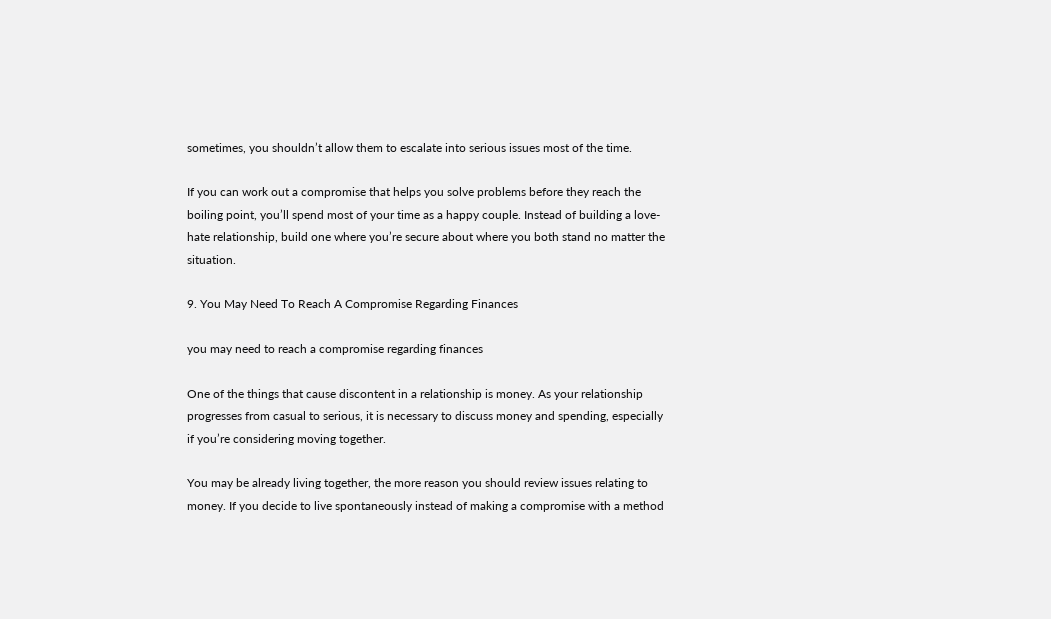sometimes, you shouldn’t allow them to escalate into serious issues most of the time.

If you can work out a compromise that helps you solve problems before they reach the boiling point, you’ll spend most of your time as a happy couple. Instead of building a love-hate relationship, build one where you’re secure about where you both stand no matter the situation.

9. You May Need To Reach A Compromise Regarding Finances

you may need to reach a compromise regarding finances

One of the things that cause discontent in a relationship is money. As your relationship progresses from casual to serious, it is necessary to discuss money and spending, especially if you’re considering moving together.

You may be already living together, the more reason you should review issues relating to money. If you decide to live spontaneously instead of making a compromise with a method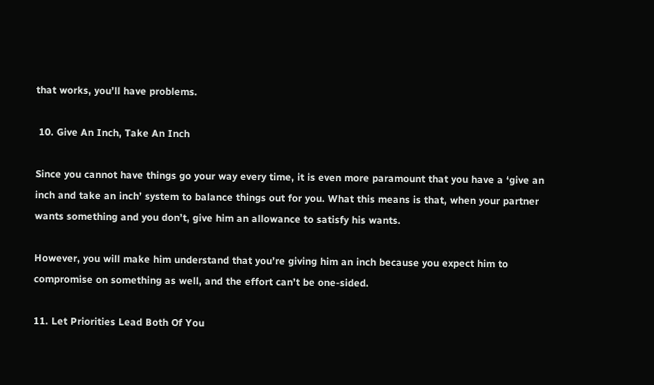that works, you’ll have problems.

 10. Give An Inch, Take An Inch

Since you cannot have things go your way every time, it is even more paramount that you have a ‘give an inch and take an inch’ system to balance things out for you. What this means is that, when your partner wants something and you don’t, give him an allowance to satisfy his wants.

However, you will make him understand that you’re giving him an inch because you expect him to compromise on something as well, and the effort can’t be one-sided.

11. Let Priorities Lead Both Of You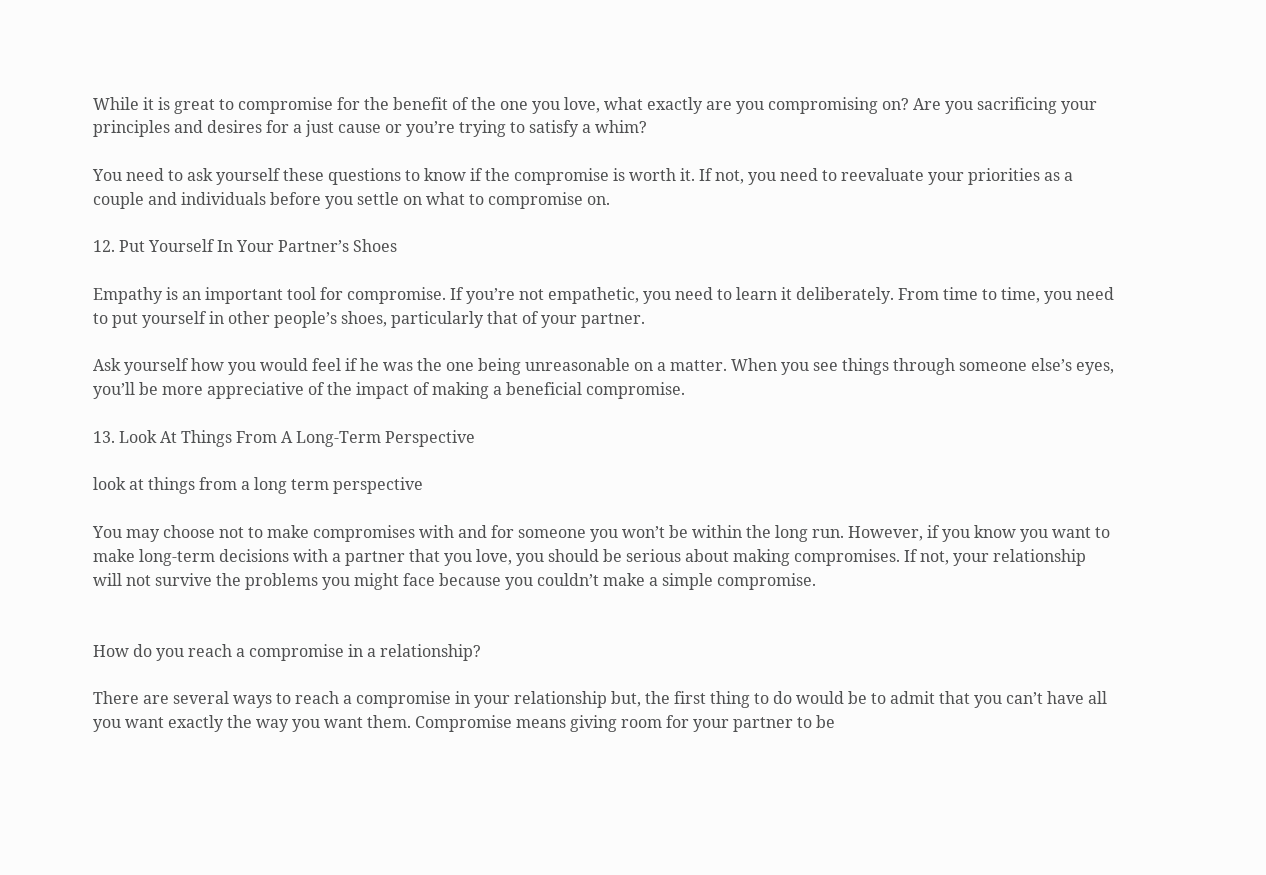While it is great to compromise for the benefit of the one you love, what exactly are you compromising on? Are you sacrificing your principles and desires for a just cause or you’re trying to satisfy a whim?

You need to ask yourself these questions to know if the compromise is worth it. If not, you need to reevaluate your priorities as a couple and individuals before you settle on what to compromise on.

12. Put Yourself In Your Partner’s Shoes

Empathy is an important tool for compromise. If you’re not empathetic, you need to learn it deliberately. From time to time, you need to put yourself in other people’s shoes, particularly that of your partner.

Ask yourself how you would feel if he was the one being unreasonable on a matter. When you see things through someone else’s eyes, you’ll be more appreciative of the impact of making a beneficial compromise.

13. Look At Things From A Long-Term Perspective

look at things from a long term perspective

You may choose not to make compromises with and for someone you won’t be within the long run. However, if you know you want to make long-term decisions with a partner that you love, you should be serious about making compromises. If not, your relationship will not survive the problems you might face because you couldn’t make a simple compromise.


How do you reach a compromise in a relationship?

There are several ways to reach a compromise in your relationship but, the first thing to do would be to admit that you can’t have all you want exactly the way you want them. Compromise means giving room for your partner to be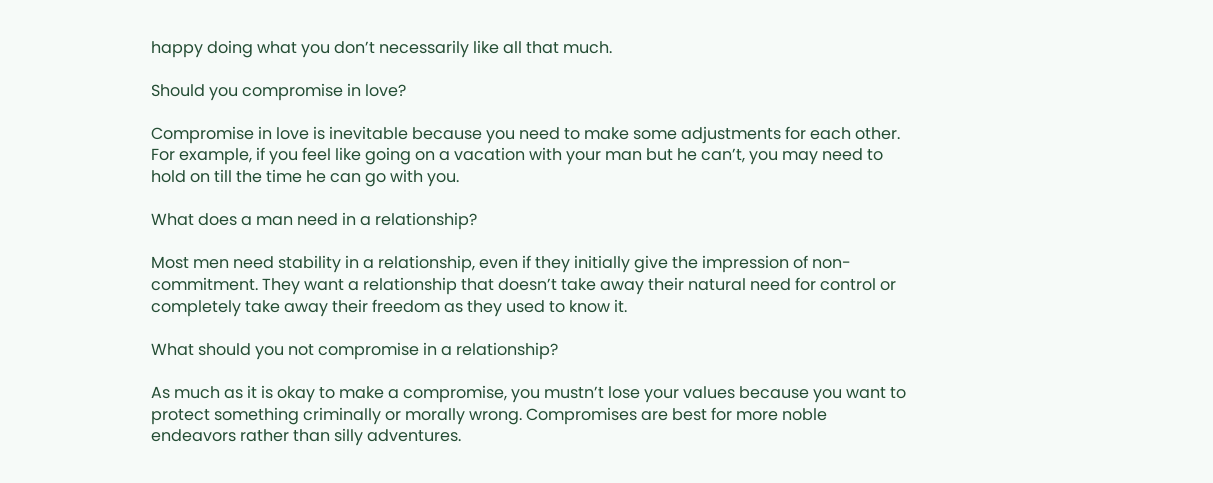happy doing what you don’t necessarily like all that much.

Should you compromise in love?

Compromise in love is inevitable because you need to make some adjustments for each other. For example, if you feel like going on a vacation with your man but he can’t, you may need to hold on till the time he can go with you.

What does a man need in a relationship?

Most men need stability in a relationship, even if they initially give the impression of non-commitment. They want a relationship that doesn’t take away their natural need for control or completely take away their freedom as they used to know it.

What should you not compromise in a relationship?

As much as it is okay to make a compromise, you mustn’t lose your values because you want to protect something criminally or morally wrong. Compromises are best for more noble endeavors rather than silly adventures.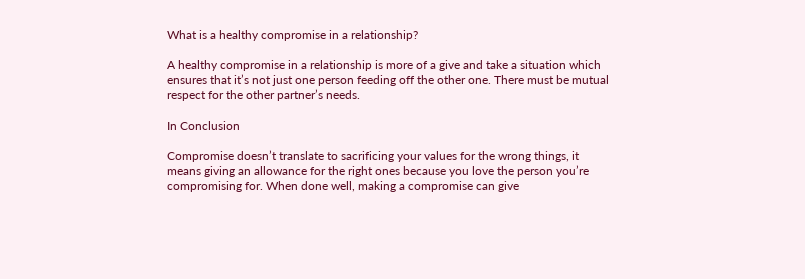What is a healthy compromise in a relationship?

A healthy compromise in a relationship is more of a give and take a situation which ensures that it’s not just one person feeding off the other one. There must be mutual respect for the other partner’s needs.

In Conclusion

Compromise doesn’t translate to sacrificing your values for the wrong things, it means giving an allowance for the right ones because you love the person you’re compromising for. When done well, making a compromise can give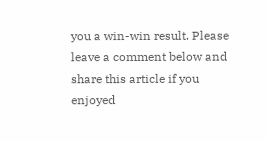you a win-win result. Please leave a comment below and share this article if you enjoyed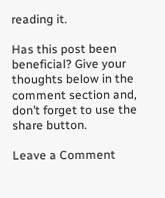reading it.

Has this post been beneficial? Give your thoughts below in the comment section and, don’t forget to use the share button.

Leave a Comment